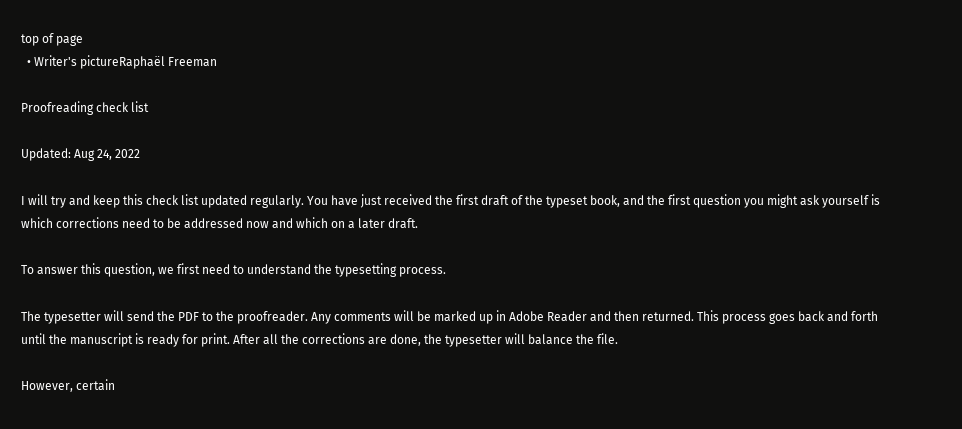top of page
  • Writer's pictureRaphaël Freeman

Proofreading check list

Updated: Aug 24, 2022

I will try and keep this check list updated regularly. You have just received the first draft of the typeset book, and the first question you might ask yourself is which corrections need to be addressed now and which on a later draft.

To answer this question, we first need to understand the typesetting process.

The typesetter will send the PDF to the proofreader. Any comments will be marked up in Adobe Reader and then returned. This process goes back and forth until the manuscript is ready for print. After all the corrections are done, the typesetter will balance the file.

However, certain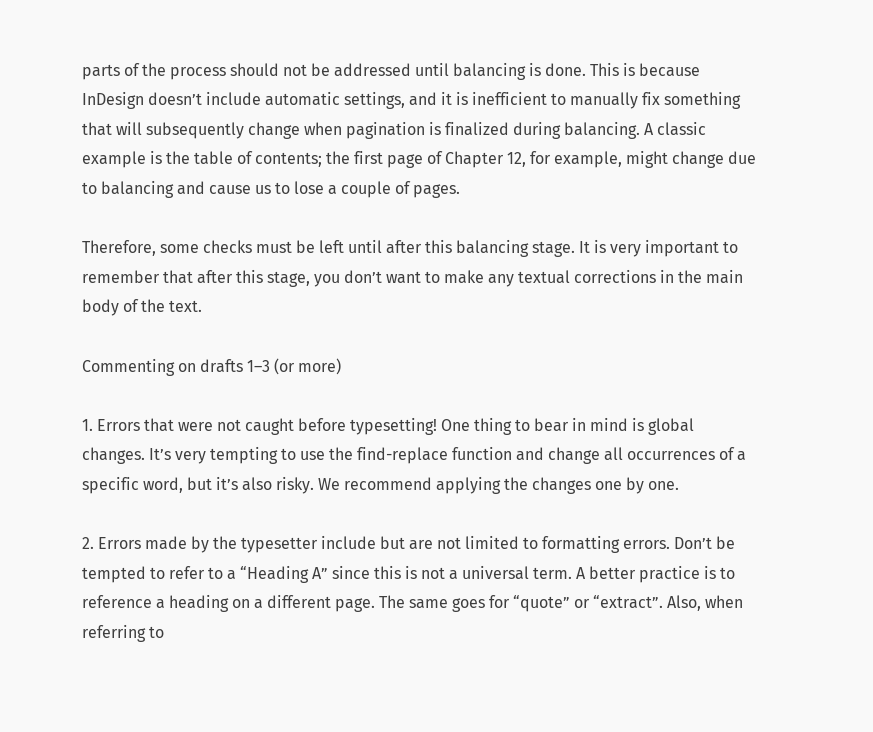parts of the process should not be addressed until balancing is done. This is because InDesign doesn’t include automatic settings, and it is inefficient to manually fix something that will subsequently change when pagination is finalized during balancing. A classic example is the table of contents; the first page of Chapter 12, for example, might change due to balancing and cause us to lose a couple of pages.

Therefore, some checks must be left until after this balancing stage. It is very important to remember that after this stage, you don’t want to make any textual corrections in the main body of the text.

Commenting on drafts 1–3 (or more)

1. Errors that were not caught before typesetting! One thing to bear in mind is global changes. It’s very tempting to use the find-replace function and change all occurrences of a specific word, but it’s also risky. We recommend applying the changes one by one.

2. Errors made by the typesetter include but are not limited to formatting errors. Don’t be tempted to refer to a “Heading A” since this is not a universal term. A better practice is to reference a heading on a different page. The same goes for “quote” or “extract”. Also, when referring to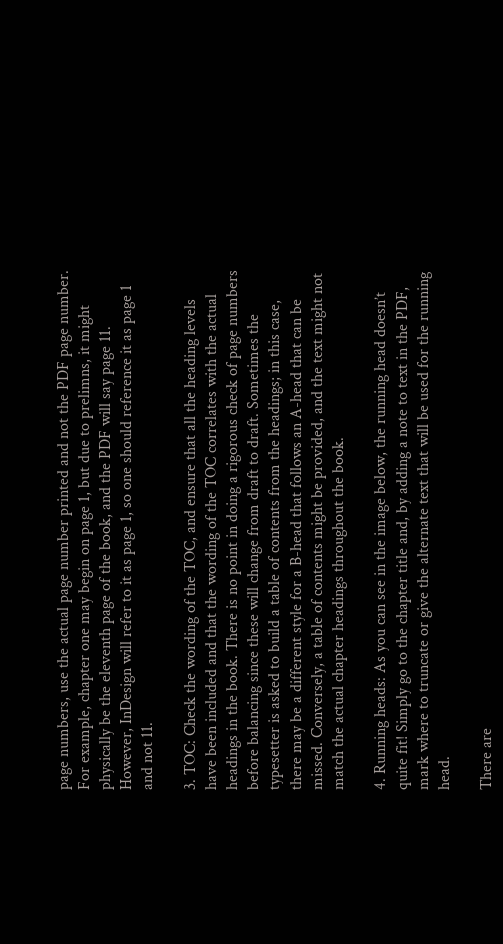page numbers, use the actual page number printed and not the PDF page number. For example, chapter one may begin on page 1, but due to prelimns, it might physically be the eleventh page of the book, and the PDF will say page 11. However, InDesign will refer to it as page 1, so one should reference it as page 1 and not 11.

3. TOC: Check the wording of the TOC, and ensure that all the heading levels have been included and that the wording of the TOC correlates with the actual headings in the book. There is no point in doing a rigorous check of page numbers before balancing since these will change from draft to draft. Sometimes the typesetter is asked to build a table of contents from the headings; in this case, there may be a different style for a B-head that follows an A-head that can be missed. Conversely, a table of contents might be provided, and the text might not match the actual chapter headings throughout the book.

4. Running heads: As you can see in the image below, the running head doesn’t quite fit! Simply go to the chapter title and, by adding a note to text in the PDF, mark where to truncate or give the alternate text that will be used for the running head.

There are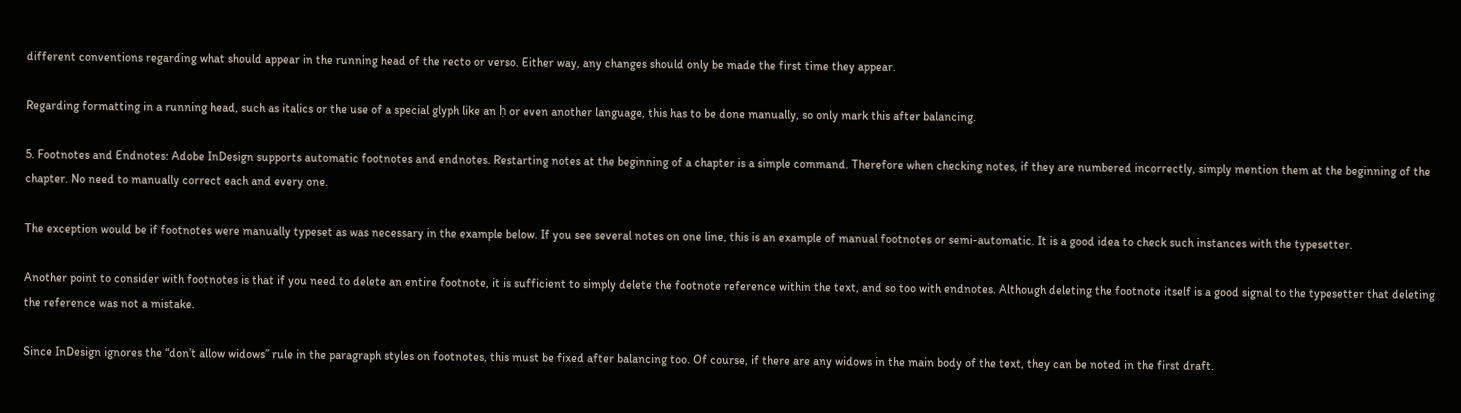different conventions regarding what should appear in the running head of the recto or verso. Either way, any changes should only be made the first time they appear.

Regarding formatting in a running head, such as italics or the use of a special glyph like an ḥ or even another language, this has to be done manually, so only mark this after balancing.

5. Footnotes and Endnotes: Adobe InDesign supports automatic footnotes and endnotes. Restarting notes at the beginning of a chapter is a simple command. Therefore when checking notes, if they are numbered incorrectly, simply mention them at the beginning of the chapter. No need to manually correct each and every one.

The exception would be if footnotes were manually typeset as was necessary in the example below. If you see several notes on one line, this is an example of manual footnotes or semi-automatic. It is a good idea to check such instances with the typesetter.

Another point to consider with footnotes is that if you need to delete an entire footnote, it is sufficient to simply delete the footnote reference within the text, and so too with endnotes. Although deleting the footnote itself is a good signal to the typesetter that deleting the reference was not a mistake.

Since InDesign ignores the “don’t allow widows” rule in the paragraph styles on footnotes, this must be fixed after balancing too. Of course, if there are any widows in the main body of the text, they can be noted in the first draft.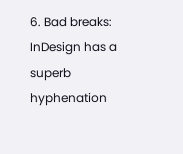6. Bad breaks: InDesign has a superb hyphenation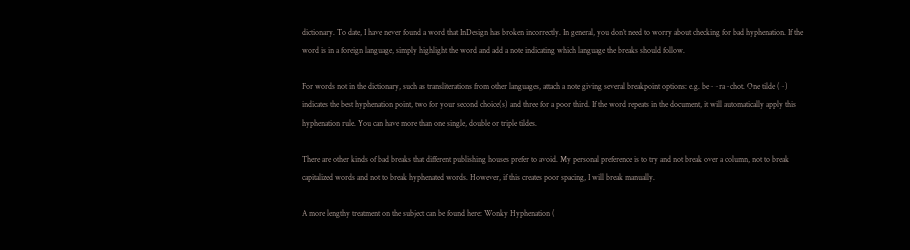dictionary. To date, I have never found a word that InDesign has broken incorrectly. In general, you don’t need to worry about checking for bad hyphenation. If the word is in a foreign language, simply highlight the word and add a note indicating which language the breaks should follow.

For words not in the dictionary, such as transliterations from other languages, attach a note giving several breakpoint options: e.g. be~~ra~chot. One tilde (~) indicates the best hyphenation point, two for your second choice(s) and three for a poor third. If the word repeats in the document, it will automatically apply this hyphenation rule. You can have more than one single, double or triple tildes.

There are other kinds of bad breaks that different publishing houses prefer to avoid. My personal preference is to try and not break over a column, not to break capitalized words and not to break hyphenated words. However, if this creates poor spacing, I will break manually.

A more lengthy treatment on the subject can be found here: Wonky Hyphenation (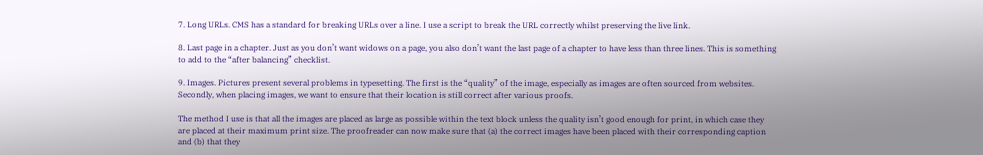7. Long URLs. CMS has a standard for breaking URLs over a line. I use a script to break the URL correctly whilst preserving the live link.

8. Last page in a chapter. Just as you don’t want widows on a page, you also don’t want the last page of a chapter to have less than three lines. This is something to add to the “after balancing” checklist.

9. Images. Pictures present several problems in typesetting. The first is the “quality” of the image, especially as images are often sourced from websites. Secondly, when placing images, we want to ensure that their location is still correct after various proofs.

The method I use is that all the images are placed as large as possible within the text block unless the quality isn’t good enough for print, in which case they are placed at their maximum print size. The proofreader can now make sure that (a) the correct images have been placed with their corresponding caption and (b) that they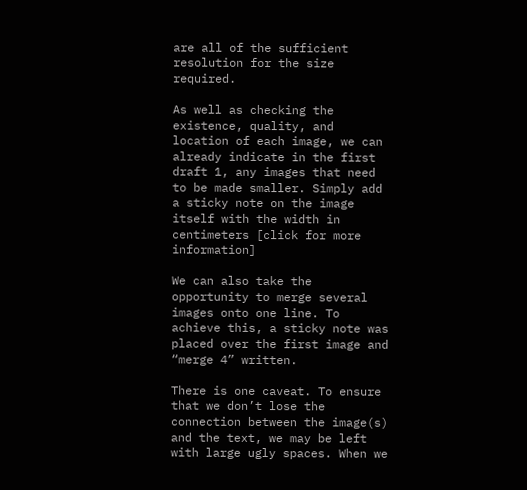are all of the sufficient resolution for the size required.

As well as checking the existence, quality, and location of each image, we can already indicate in the first draft 1, any images that need to be made smaller. Simply add a sticky note on the image itself with the width in centimeters [click for more information]

We can also take the opportunity to merge several images onto one line. To achieve this, a sticky note was placed over the first image and “merge 4” written.

There is one caveat. To ensure that we don’t lose the connection between the image(s) and the text, we may be left with large ugly spaces. When we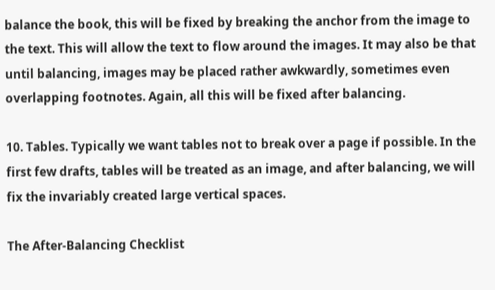balance the book, this will be fixed by breaking the anchor from the image to the text. This will allow the text to flow around the images. It may also be that until balancing, images may be placed rather awkwardly, sometimes even overlapping footnotes. Again, all this will be fixed after balancing.

10. Tables. Typically we want tables not to break over a page if possible. In the first few drafts, tables will be treated as an image, and after balancing, we will fix the invariably created large vertical spaces.

The After-Balancing Checklist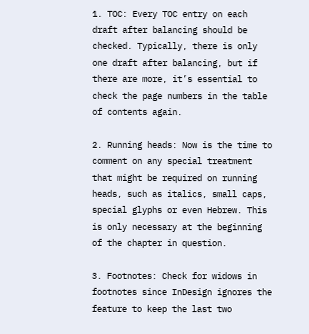1. TOC: Every TOC entry on each draft after balancing should be checked. Typically, there is only one draft after balancing, but if there are more, it’s essential to check the page numbers in the table of contents again.

2. Running heads: Now is the time to comment on any special treatment that might be required on running heads, such as italics, small caps, special glyphs or even Hebrew. This is only necessary at the beginning of the chapter in question.

3. Footnotes: Check for widows in footnotes since InDesign ignores the feature to keep the last two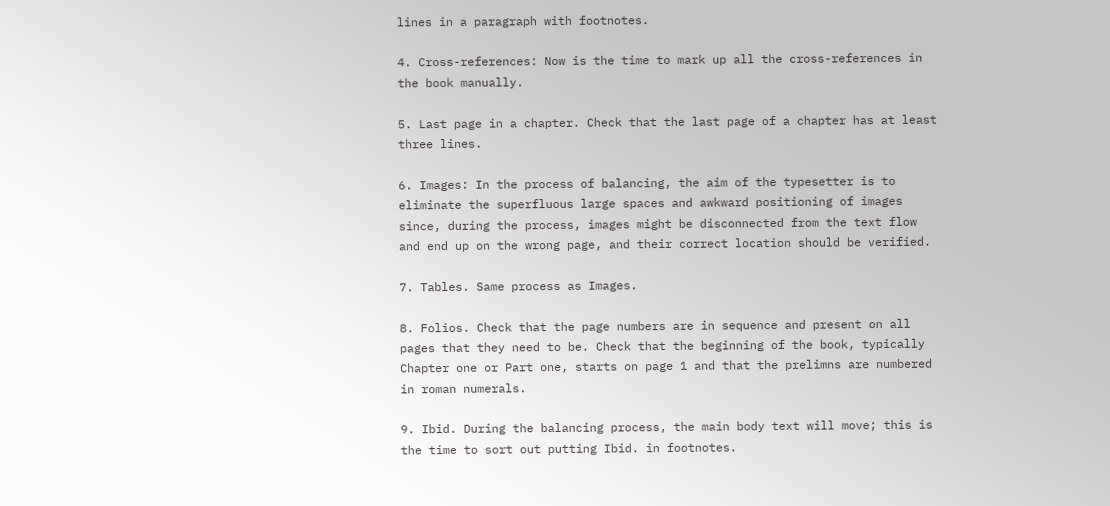lines in a paragraph with footnotes.

4. Cross-references: Now is the time to mark up all the cross-references in the book manually.

5. Last page in a chapter. Check that the last page of a chapter has at least three lines.

6. Images: In the process of balancing, the aim of the typesetter is to eliminate the superfluous large spaces and awkward positioning of images since, during the process, images might be disconnected from the text flow and end up on the wrong page, and their correct location should be verified.

7. Tables. Same process as Images.

8. Folios. Check that the page numbers are in sequence and present on all pages that they need to be. Check that the beginning of the book, typically Chapter one or Part one, starts on page 1 and that the prelimns are numbered in roman numerals.

9. Ibid. During the balancing process, the main body text will move; this is the time to sort out putting Ibid. in footnotes.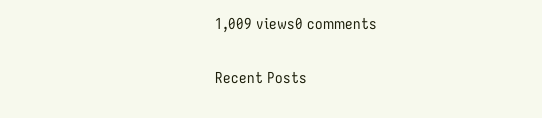1,009 views0 comments

Recent Posts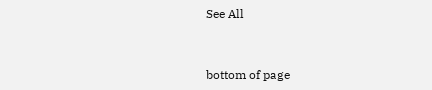See All


bottom of page